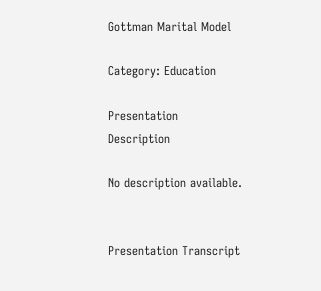Gottman Marital Model

Category: Education

Presentation Description

No description available.


Presentation Transcript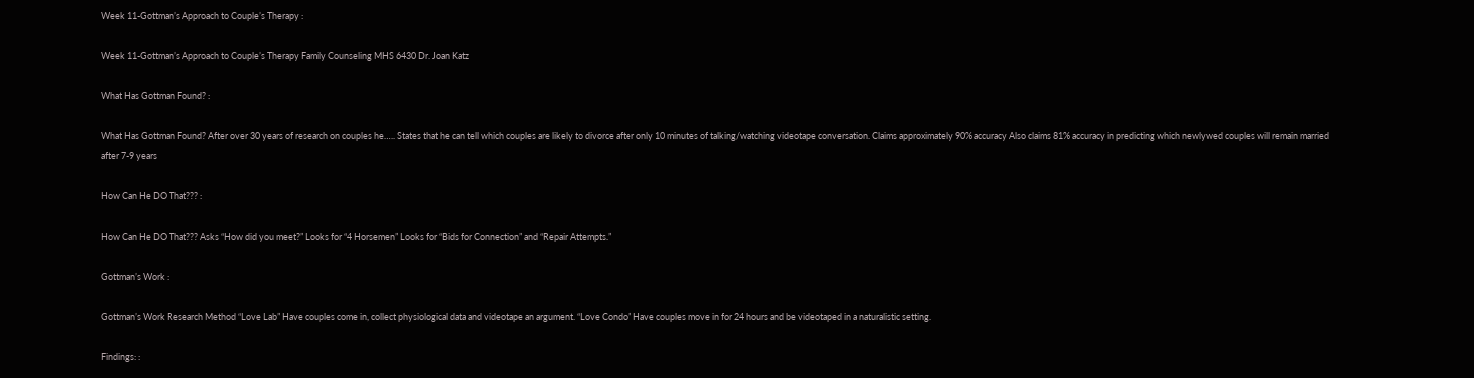Week 11-Gottman’s Approach to Couple’s Therapy :

Week 11-Gottman’s Approach to Couple’s Therapy Family Counseling MHS 6430 Dr. Joan Katz

What Has Gottman Found? :

What Has Gottman Found? After over 30 years of research on couples he….. States that he can tell which couples are likely to divorce after only 10 minutes of talking/watching videotape conversation. Claims approximately 90% accuracy Also claims 81% accuracy in predicting which newlywed couples will remain married after 7-9 years

How Can He DO That??? :

How Can He DO That??? Asks “How did you meet?” Looks for “4 Horsemen” Looks for “Bids for Connection” and “Repair Attempts.”

Gottman’s Work :

Gottman’s Work Research Method “Love Lab” Have couples come in, collect physiological data and videotape an argument. “Love Condo” Have couples move in for 24 hours and be videotaped in a naturalistic setting.

Findings: :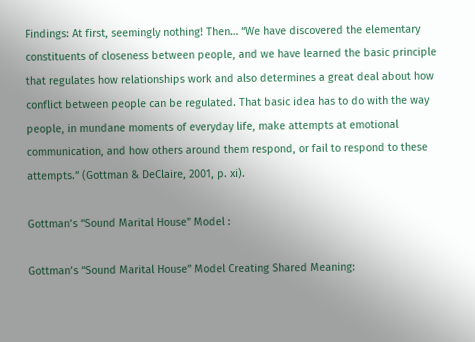Findings: At first, seemingly nothing! Then… “We have discovered the elementary constituents of closeness between people, and we have learned the basic principle that regulates how relationships work and also determines a great deal about how conflict between people can be regulated. That basic idea has to do with the way people, in mundane moments of everyday life, make attempts at emotional communication, and how others around them respond, or fail to respond to these attempts.” (Gottman & DeClaire, 2001, p. xi).

Gottman’s “Sound Marital House” Model :

Gottman’s “Sound Marital House” Model Creating Shared Meaning: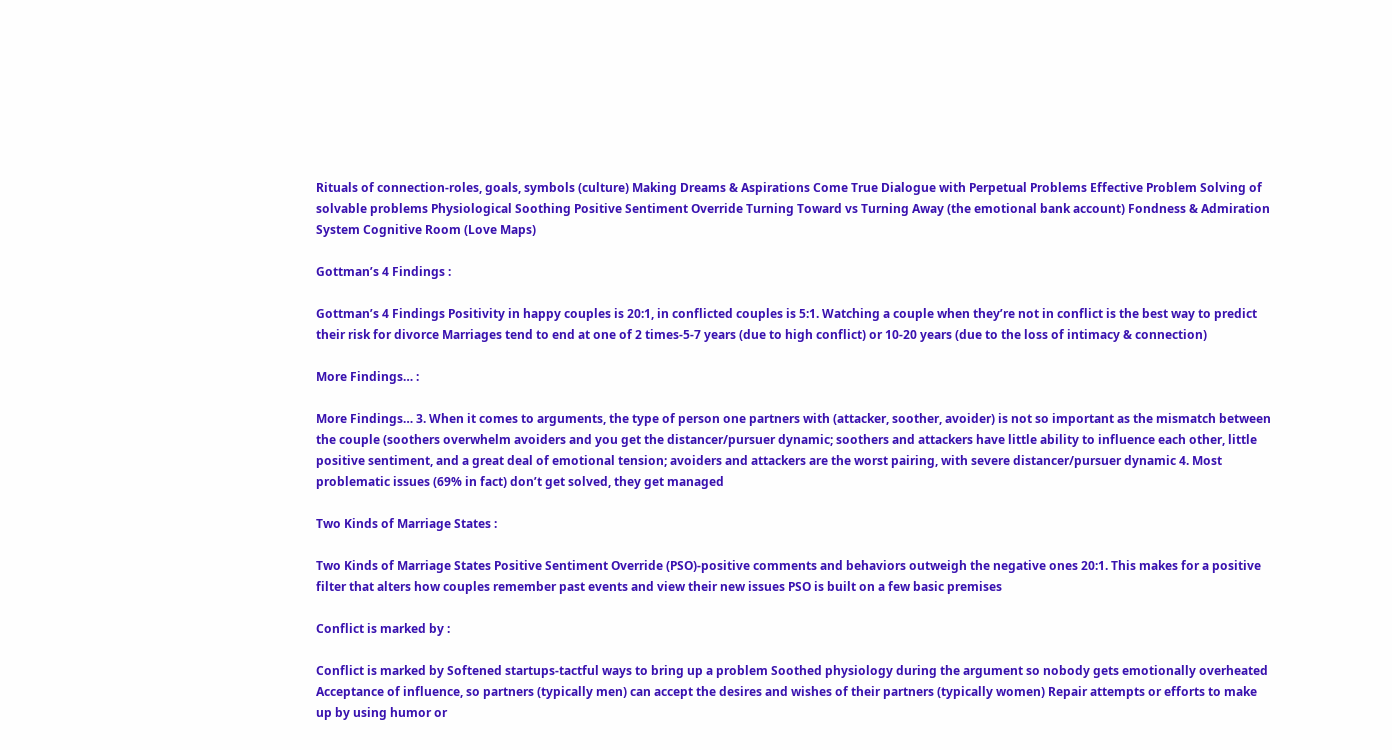Rituals of connection-roles, goals, symbols (culture) Making Dreams & Aspirations Come True Dialogue with Perpetual Problems Effective Problem Solving of solvable problems Physiological Soothing Positive Sentiment Override Turning Toward vs Turning Away (the emotional bank account) Fondness & Admiration System Cognitive Room (Love Maps)

Gottman’s 4 Findings :

Gottman’s 4 Findings Positivity in happy couples is 20:1, in conflicted couples is 5:1. Watching a couple when they’re not in conflict is the best way to predict their risk for divorce Marriages tend to end at one of 2 times-5-7 years (due to high conflict) or 10-20 years (due to the loss of intimacy & connection)

More Findings… :

More Findings… 3. When it comes to arguments, the type of person one partners with (attacker, soother, avoider) is not so important as the mismatch between the couple (soothers overwhelm avoiders and you get the distancer/pursuer dynamic; soothers and attackers have little ability to influence each other, little positive sentiment, and a great deal of emotional tension; avoiders and attackers are the worst pairing, with severe distancer/pursuer dynamic 4. Most problematic issues (69% in fact) don’t get solved, they get managed

Two Kinds of Marriage States :

Two Kinds of Marriage States Positive Sentiment Override (PSO)-positive comments and behaviors outweigh the negative ones 20:1. This makes for a positive filter that alters how couples remember past events and view their new issues PSO is built on a few basic premises

Conflict is marked by :

Conflict is marked by Softened startups-tactful ways to bring up a problem Soothed physiology during the argument so nobody gets emotionally overheated Acceptance of influence, so partners (typically men) can accept the desires and wishes of their partners (typically women) Repair attempts or efforts to make up by using humor or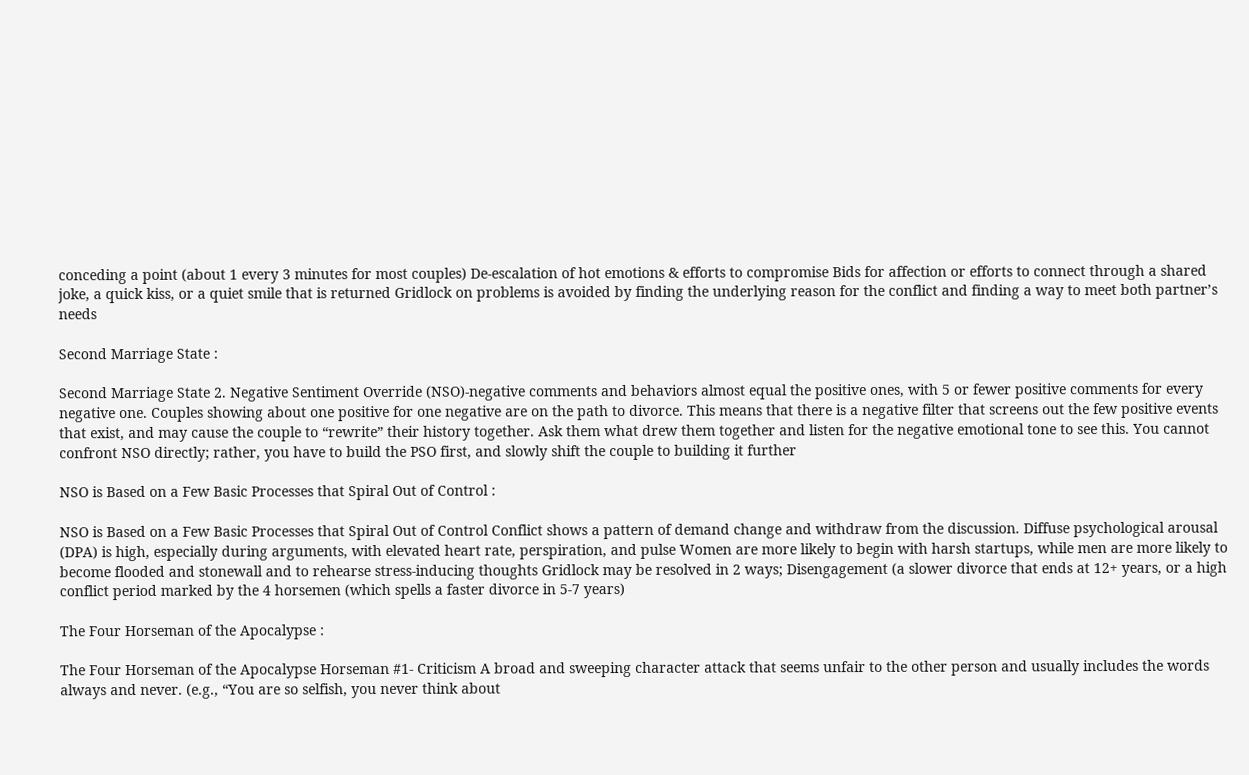conceding a point (about 1 every 3 minutes for most couples) De-escalation of hot emotions & efforts to compromise Bids for affection or efforts to connect through a shared joke, a quick kiss, or a quiet smile that is returned Gridlock on problems is avoided by finding the underlying reason for the conflict and finding a way to meet both partner’s needs

Second Marriage State :

Second Marriage State 2. Negative Sentiment Override (NSO)-negative comments and behaviors almost equal the positive ones, with 5 or fewer positive comments for every negative one. Couples showing about one positive for one negative are on the path to divorce. This means that there is a negative filter that screens out the few positive events that exist, and may cause the couple to “rewrite” their history together. Ask them what drew them together and listen for the negative emotional tone to see this. You cannot confront NSO directly; rather, you have to build the PSO first, and slowly shift the couple to building it further

NSO is Based on a Few Basic Processes that Spiral Out of Control :

NSO is Based on a Few Basic Processes that Spiral Out of Control Conflict shows a pattern of demand change and withdraw from the discussion. Diffuse psychological arousal (DPA) is high, especially during arguments, with elevated heart rate, perspiration, and pulse Women are more likely to begin with harsh startups, while men are more likely to become flooded and stonewall and to rehearse stress-inducing thoughts Gridlock may be resolved in 2 ways; Disengagement (a slower divorce that ends at 12+ years, or a high conflict period marked by the 4 horsemen (which spells a faster divorce in 5-7 years)

The Four Horseman of the Apocalypse :

The Four Horseman of the Apocalypse Horseman #1- Criticism A broad and sweeping character attack that seems unfair to the other person and usually includes the words always and never. (e.g., “You are so selfish, you never think about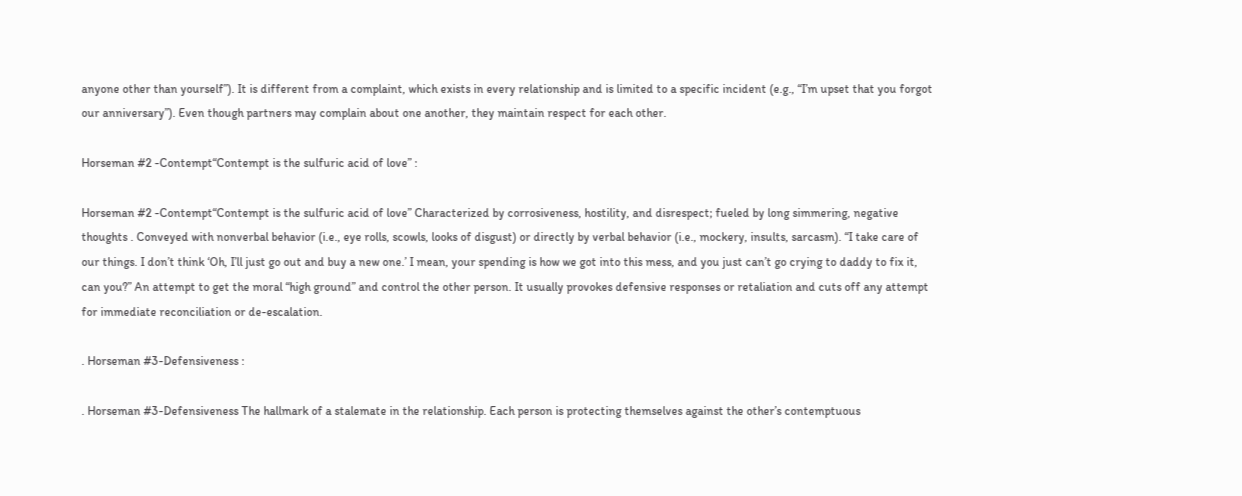anyone other than yourself”). It is different from a complaint, which exists in every relationship and is limited to a specific incident (e.g., “I’m upset that you forgot our anniversary”). Even though partners may complain about one another, they maintain respect for each other.

Horseman #2 -Contempt“Contempt is the sulfuric acid of love” :

Horseman #2 -Contempt“Contempt is the sulfuric acid of love” Characterized by corrosiveness, hostility, and disrespect; fueled by long simmering, negative thoughts . Conveyed with nonverbal behavior (i.e., eye rolls, scowls, looks of disgust) or directly by verbal behavior (i.e., mockery, insults, sarcasm). “I take care of our things. I don’t think ‘Oh, I’ll just go out and buy a new one.’ I mean, your spending is how we got into this mess, and you just can’t go crying to daddy to fix it, can you?” An attempt to get the moral “high ground” and control the other person. It usually provokes defensive responses or retaliation and cuts off any attempt for immediate reconciliation or de-escalation.

. Horseman #3-Defensiveness :

. Horseman #3-Defensiveness The hallmark of a stalemate in the relationship. Each person is protecting themselves against the other’s contemptuous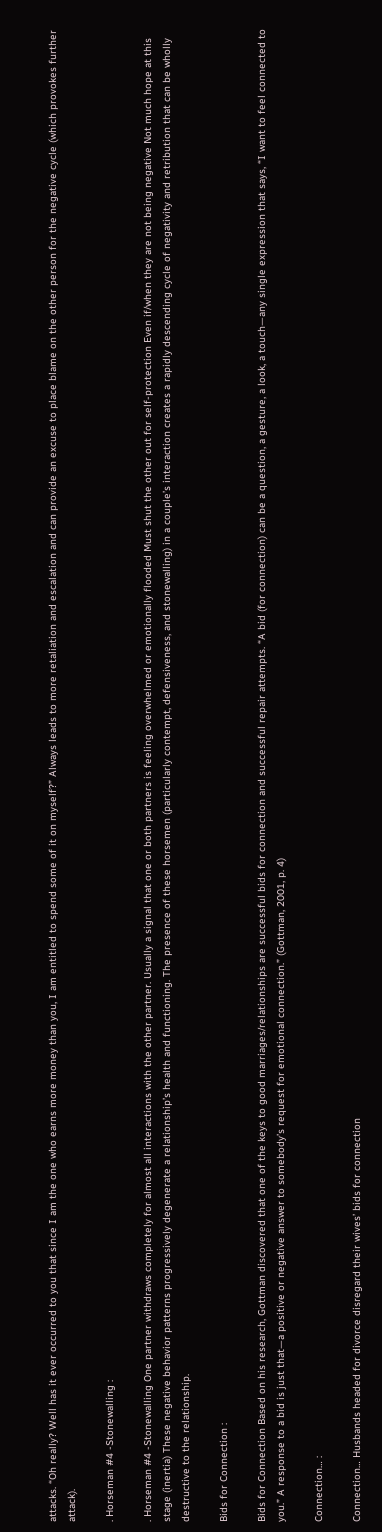attacks. “Oh really? Well has it ever occurred to you that since I am the one who earns more money than you, I am entitled to spend some of it on myself?” Always leads to more retaliation and escalation and can provide an excuse to place blame on the other person for the negative cycle (which provokes further attack).

. Horseman #4 -Stonewalling :

. Horseman #4 -Stonewalling One partner withdraws completely for almost all interactions with the other partner. Usually a signal that one or both partners is feeling overwhelmed or emotionally flooded Must shut the other out for self-protection Even if/when they are not being negative Not much hope at this stage (inertia) These negative behavior patterns progressively degenerate a relationship’s health and functioning. The presence of these horsemen (particularly contempt, defensiveness, and stonewalling) in a couple’s interaction creates a rapidly descending cycle of negativity and retribution that can be wholly destructive to the relationship.

Bids for Connection :

Bids for Connection Based on his research, Gottman discovered that one of the keys to good marriages/relationships are successful bids for connection and successful repair attempts. “A bid (for connection) can be a question, a gesture, a look, a touch—any single expression that says, “I want to feel connected to you.” A response to a bid is just that—a positive or negative answer to somebody’s request for emotional connection.” (Gottman, 2001, p. 4)

Connection… :

Connection… Husbands headed for divorce disregard their wives’ bids for connection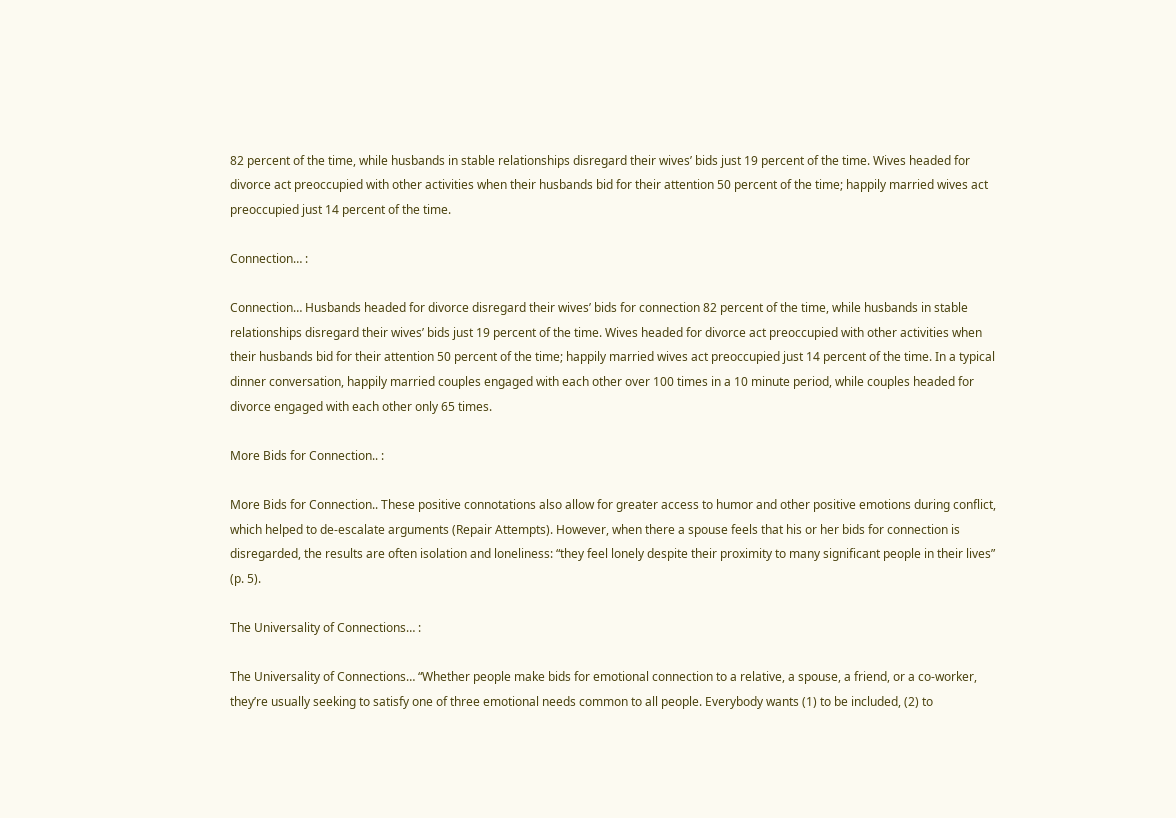82 percent of the time, while husbands in stable relationships disregard their wives’ bids just 19 percent of the time. Wives headed for divorce act preoccupied with other activities when their husbands bid for their attention 50 percent of the time; happily married wives act preoccupied just 14 percent of the time.

Connection… :

Connection… Husbands headed for divorce disregard their wives’ bids for connection 82 percent of the time, while husbands in stable relationships disregard their wives’ bids just 19 percent of the time. Wives headed for divorce act preoccupied with other activities when their husbands bid for their attention 50 percent of the time; happily married wives act preoccupied just 14 percent of the time. In a typical dinner conversation, happily married couples engaged with each other over 100 times in a 10 minute period, while couples headed for divorce engaged with each other only 65 times.

More Bids for Connection.. :

More Bids for Connection.. These positive connotations also allow for greater access to humor and other positive emotions during conflict, which helped to de-escalate arguments (Repair Attempts). However, when there a spouse feels that his or her bids for connection is disregarded, the results are often isolation and loneliness: “they feel lonely despite their proximity to many significant people in their lives” (p. 5).

The Universality of Connections… :

The Universality of Connections… “Whether people make bids for emotional connection to a relative, a spouse, a friend, or a co-worker, they’re usually seeking to satisfy one of three emotional needs common to all people. Everybody wants (1) to be included, (2) to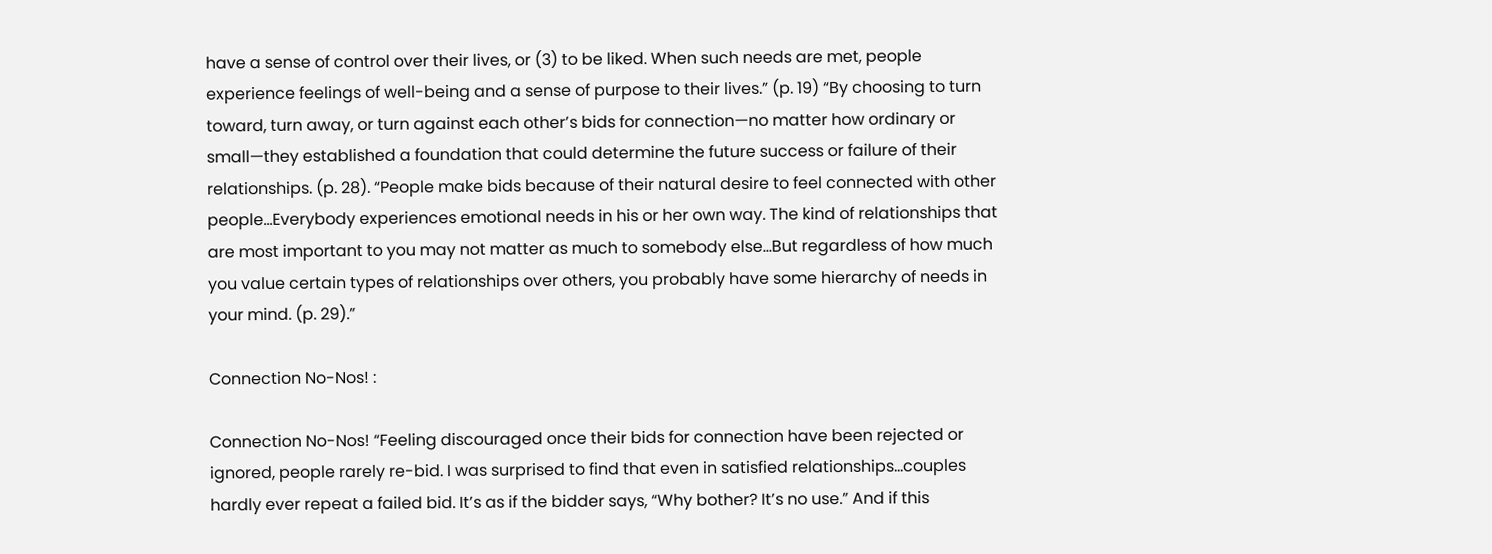have a sense of control over their lives, or (3) to be liked. When such needs are met, people experience feelings of well-being and a sense of purpose to their lives.” (p. 19) “By choosing to turn toward, turn away, or turn against each other’s bids for connection—no matter how ordinary or small—they established a foundation that could determine the future success or failure of their relationships. (p. 28). “People make bids because of their natural desire to feel connected with other people…Everybody experiences emotional needs in his or her own way. The kind of relationships that are most important to you may not matter as much to somebody else…But regardless of how much you value certain types of relationships over others, you probably have some hierarchy of needs in your mind. (p. 29).”

Connection No-Nos! :

Connection No-Nos! “Feeling discouraged once their bids for connection have been rejected or ignored, people rarely re-bid. I was surprised to find that even in satisfied relationships…couples hardly ever repeat a failed bid. It’s as if the bidder says, “Why bother? It’s no use.” And if this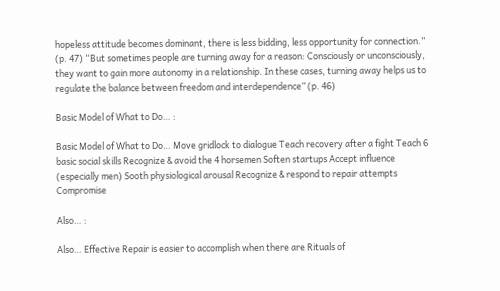hopeless attitude becomes dominant, there is less bidding, less opportunity for connection.” (p. 47) “But sometimes people are turning away for a reason: Consciously or unconsciously, they want to gain more autonomy in a relationship. In these cases, turning away helps us to regulate the balance between freedom and interdependence” (p. 46)

Basic Model of What to Do… :

Basic Model of What to Do… Move gridlock to dialogue Teach recovery after a fight Teach 6 basic social skills Recognize & avoid the 4 horsemen Soften startups Accept influence (especially men) Sooth physiological arousal Recognize & respond to repair attempts Compromise

Also… :

Also… Effective Repair is easier to accomplish when there are Rituals of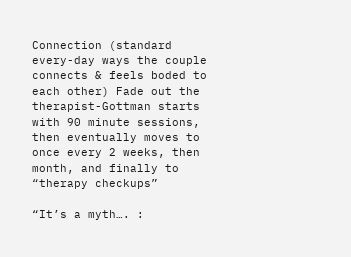Connection (standard every-day ways the couple connects & feels boded to each other) Fade out the therapist-Gottman starts with 90 minute sessions, then eventually moves to once every 2 weeks, then month, and finally to “therapy checkups”

“It’s a myth…. :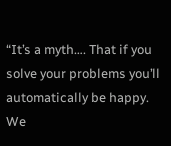“It’s a myth…. That if you solve your problems you’ll automatically be happy. We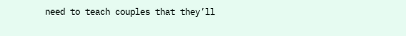need to teach couples that they’ll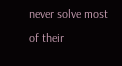never solve most of their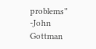problems” -John Gottman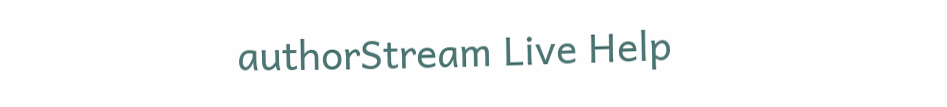authorStream Live Help